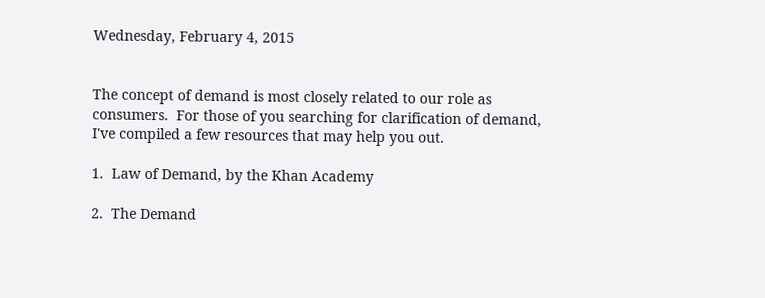Wednesday, February 4, 2015


The concept of demand is most closely related to our role as consumers.  For those of you searching for clarification of demand, I've compiled a few resources that may help you out.

1.  Law of Demand, by the Khan Academy

2.  The Demand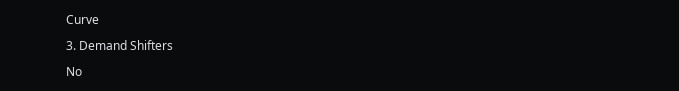Curve

3. Demand Shifters

No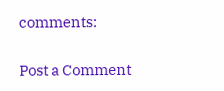comments:

Post a Comment